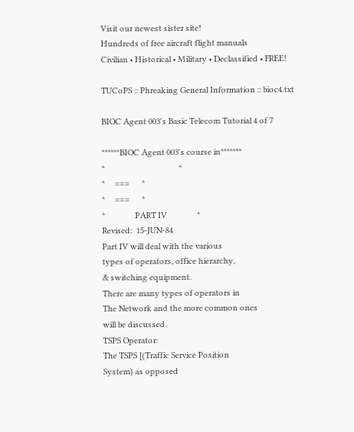Visit our newest sister site!
Hundreds of free aircraft flight manuals
Civilian • Historical • Military • Declassified • FREE!

TUCoPS :: Phreaking General Information :: bioc4.txt

BIOC Agent 003's Basic Telecom Tutorial 4 of 7

******BIOC Agent 003's course in*******
*                                     *
*     ===      *
*     ===      *
*               PART IV               *
Revised:  15-JUN-84
Part IV will deal with the various
types of operators, office hierarchy,
& switching equipment.
There are many types of operators in
The Network and the more common ones
will be discussed.
TSPS Operator:
The TSPS [(Traffic Service Position
System) as opposed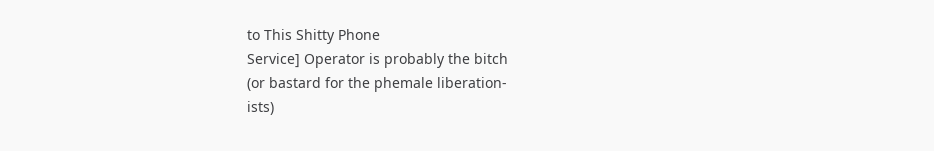to This Shitty Phone
Service] Operator is probably the bitch
(or bastard for the phemale liberation-
ists)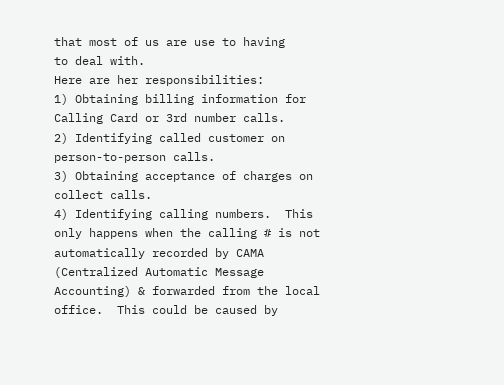that most of us are use to having
to deal with.
Here are her responsibilities:
1) Obtaining billing information for
Calling Card or 3rd number calls.
2) Identifying called customer on
person-to-person calls.
3) Obtaining acceptance of charges on
collect calls.
4) Identifying calling numbers.  This
only happens when the calling # is not
automatically recorded by CAMA
(Centralized Automatic Message
Accounting) & forwarded from the local
office.  This could be caused by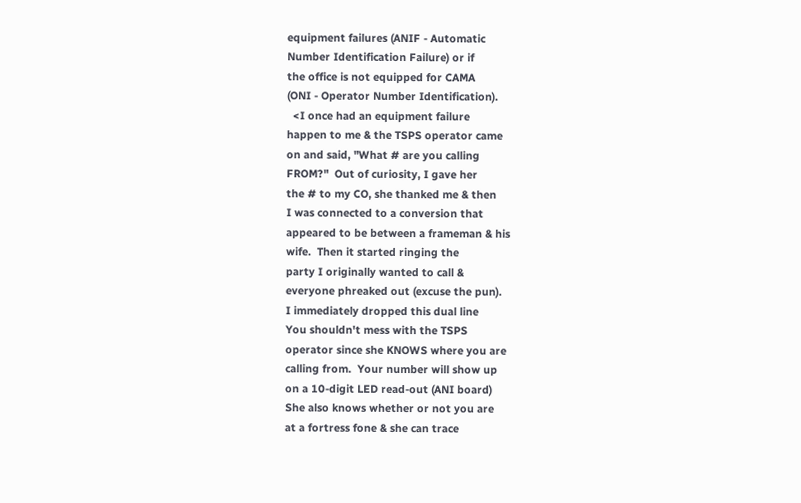equipment failures (ANIF - Automatic
Number Identification Failure) or if
the office is not equipped for CAMA
(ONI - Operator Number Identification).
  <I once had an equipment failure
happen to me & the TSPS operator came
on and said, "What # are you calling
FROM?"  Out of curiosity, I gave her
the # to my CO, she thanked me & then
I was connected to a conversion that
appeared to be between a frameman & his
wife.  Then it started ringing the
party I originally wanted to call &
everyone phreaked out (excuse the pun).
I immediately dropped this dual line
You shouldn't mess with the TSPS
operator since she KNOWS where you are
calling from.  Your number will show up
on a 10-digit LED read-out (ANI board)
She also knows whether or not you are
at a fortress fone & she can trace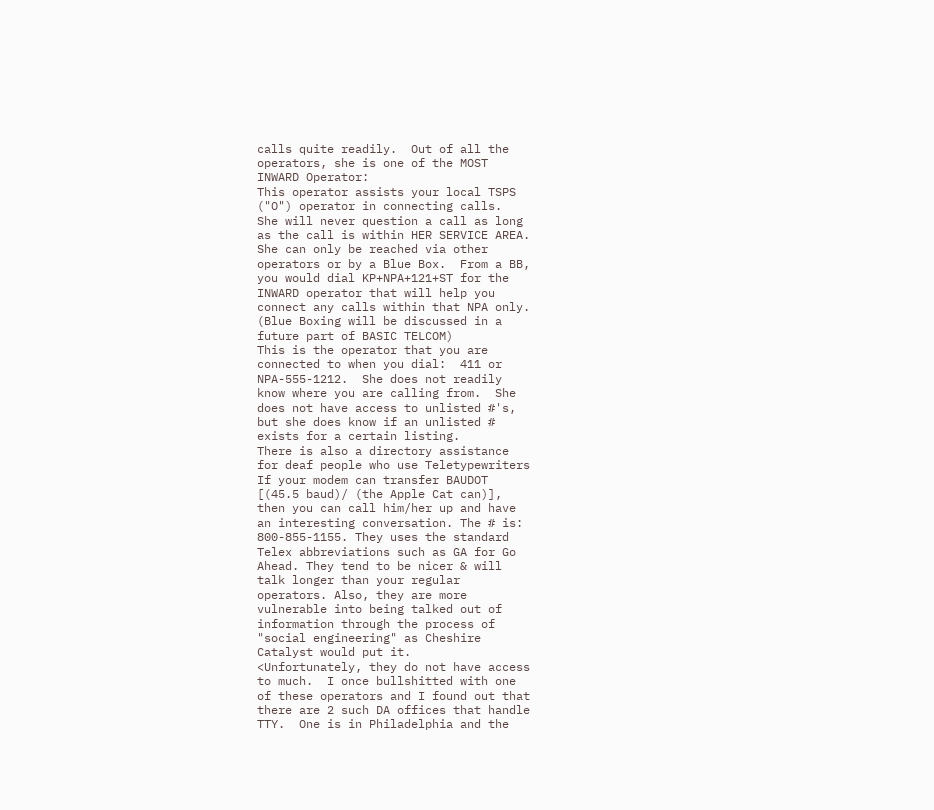calls quite readily.  Out of all the
operators, she is one of the MOST
INWARD Operator:
This operator assists your local TSPS
("O") operator in connecting calls.
She will never question a call as long
as the call is within HER SERVICE AREA.
She can only be reached via other
operators or by a Blue Box.  From a BB,
you would dial KP+NPA+121+ST for the
INWARD operator that will help you
connect any calls within that NPA only.
(Blue Boxing will be discussed in a
future part of BASIC TELCOM)
This is the operator that you are
connected to when you dial:  411 or
NPA-555-1212.  She does not readily
know where you are calling from.  She
does not have access to unlisted #'s,
but she does know if an unlisted #
exists for a certain listing.
There is also a directory assistance
for deaf people who use Teletypewriters
If your modem can transfer BAUDOT
[(45.5 baud)/ (the Apple Cat can)],
then you can call him/her up and have
an interesting conversation. The # is:
800-855-1155. They uses the standard
Telex abbreviations such as GA for Go
Ahead. They tend to be nicer & will
talk longer than your regular
operators. Also, they are more
vulnerable into being talked out of
information through the process of
"social engineering" as Cheshire
Catalyst would put it.
<Unfortunately, they do not have access
to much.  I once bullshitted with one
of these operators and I found out that
there are 2 such DA offices that handle
TTY.  One is in Philadelphia and the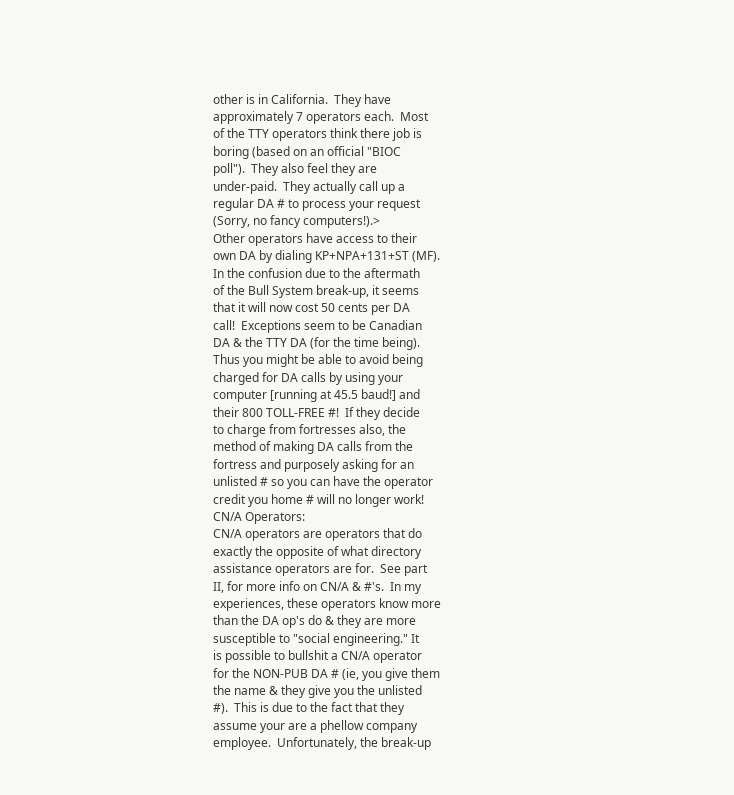other is in California.  They have
approximately 7 operators each.  Most
of the TTY operators think there job is
boring (based on an official "BIOC
poll").  They also feel they are
under-paid.  They actually call up a
regular DA # to process your request
(Sorry, no fancy computers!).>
Other operators have access to their
own DA by dialing KP+NPA+131+ST (MF).
In the confusion due to the aftermath
of the Bull System break-up, it seems
that it will now cost 50 cents per DA
call!  Exceptions seem to be Canadian
DA & the TTY DA (for the time being).
Thus you might be able to avoid being
charged for DA calls by using your
computer [running at 45.5 baud!] and
their 800 TOLL-FREE #!  If they decide
to charge from fortresses also, the
method of making DA calls from the
fortress and purposely asking for an
unlisted # so you can have the operator
credit you home # will no longer work!
CN/A Operators:
CN/A operators are operators that do
exactly the opposite of what directory
assistance operators are for.  See part
II, for more info on CN/A & #'s.  In my
experiences, these operators know more
than the DA op's do & they are more
susceptible to "social engineering." It
is possible to bullshit a CN/A operator
for the NON-PUB DA # (ie, you give them
the name & they give you the unlisted
#).  This is due to the fact that they
assume your are a phellow company
employee.  Unfortunately, the break-up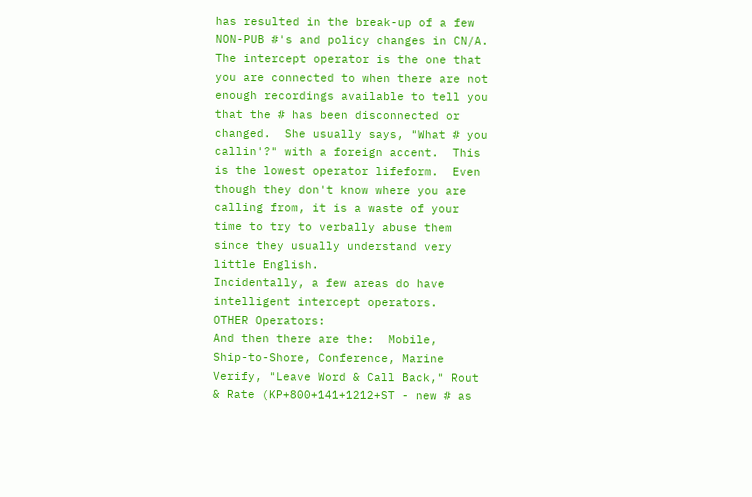has resulted in the break-up of a few
NON-PUB #'s and policy changes in CN/A.
The intercept operator is the one that
you are connected to when there are not
enough recordings available to tell you
that the # has been disconnected or
changed.  She usually says, "What # you
callin'?" with a foreign accent.  This
is the lowest operator lifeform.  Even
though they don't know where you are
calling from, it is a waste of your
time to try to verbally abuse them
since they usually understand very
little English.
Incidentally, a few areas do have
intelligent intercept operators.
OTHER Operators:
And then there are the:  Mobile,
Ship-to-Shore, Conference, Marine
Verify, "Leave Word & Call Back," Rout
& Rate (KP+800+141+1212+ST - new # as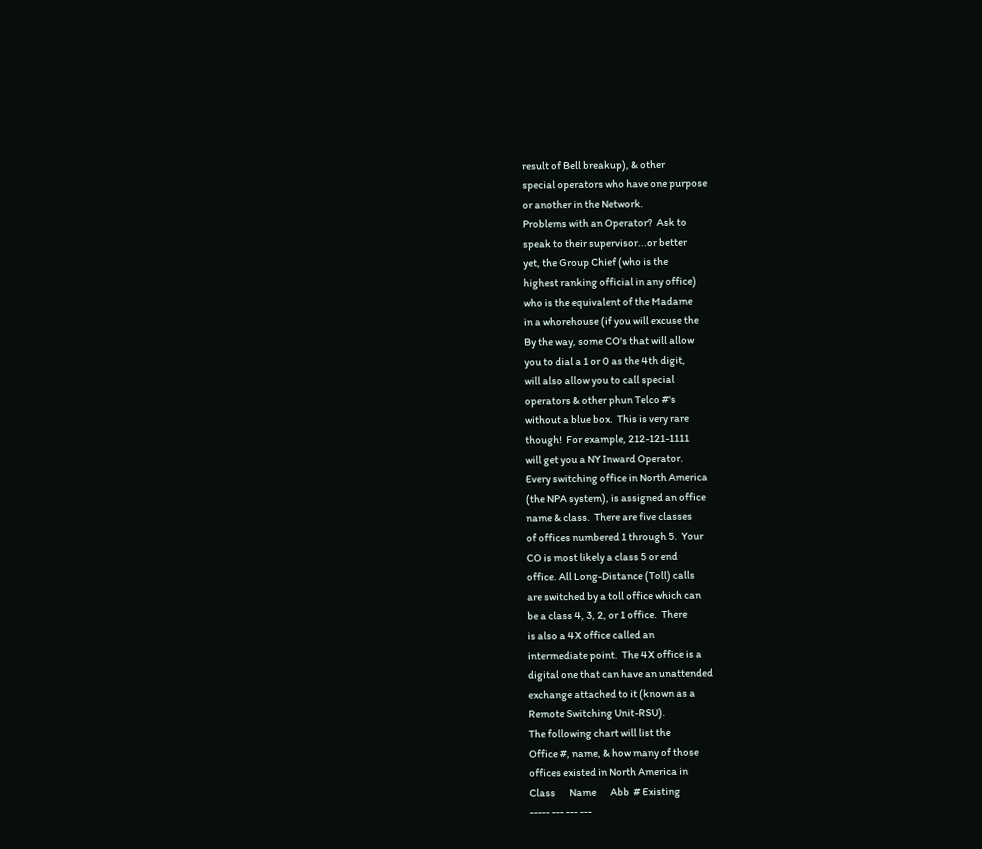result of Bell breakup), & other
special operators who have one purpose
or another in the Network.
Problems with an Operator?  Ask to
speak to their supervisor...or better
yet, the Group Chief (who is the
highest ranking official in any office)
who is the equivalent of the Madame
in a whorehouse (if you will excuse the
By the way, some CO's that will allow
you to dial a 1 or 0 as the 4th digit,
will also allow you to call special
operators & other phun Telco #'s
without a blue box.  This is very rare
though!  For example, 212-121-1111
will get you a NY Inward Operator.
Every switching office in North America
(the NPA system), is assigned an office
name & class.  There are five classes
of offices numbered 1 through 5.  Your
CO is most likely a class 5 or end
office. All Long-Distance (Toll) calls
are switched by a toll office which can
be a class 4, 3, 2, or 1 office.  There
is also a 4X office called an
intermediate point.  The 4X office is a
digital one that can have an unattended
exchange attached to it (known as a
Remote Switching Unit-RSU).
The following chart will list the
Office #, name, & how many of those
offices existed in North America in
Class       Name       Abb  # Existing
----- --- --- ---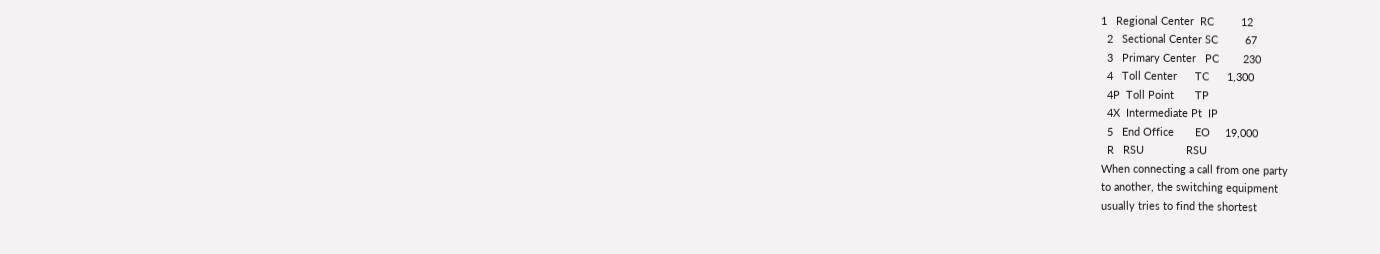1   Regional Center  RC         12
  2   Sectional Center SC         67
  3   Primary Center   PC        230
  4   Toll Center      TC      1,300
  4P  Toll Point       TP
  4X  Intermediate Pt  IP
  5   End Office       EO     19,000
  R   RSU              RSU
When connecting a call from one party
to another, the switching equipment
usually tries to find the shortest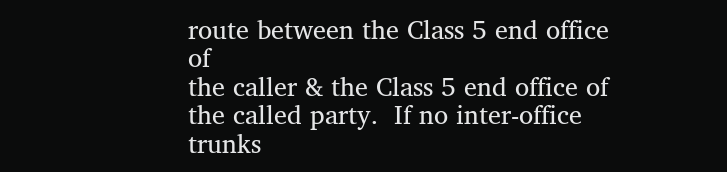route between the Class 5 end office of
the caller & the Class 5 end office of
the called party.  If no inter-office
trunks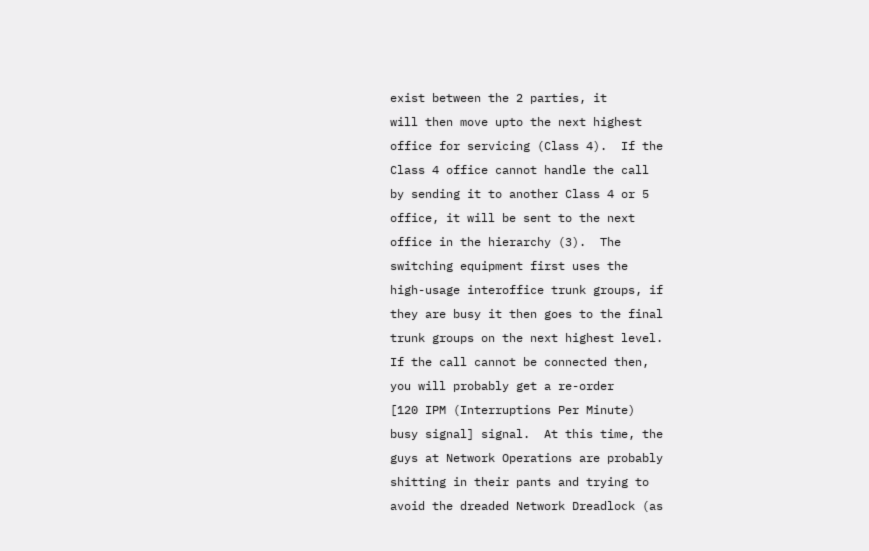exist between the 2 parties, it
will then move upto the next highest
office for servicing (Class 4).  If the
Class 4 office cannot handle the call
by sending it to another Class 4 or 5
office, it will be sent to the next
office in the hierarchy (3).  The
switching equipment first uses the
high-usage interoffice trunk groups, if
they are busy it then goes to the final
trunk groups on the next highest level.
If the call cannot be connected then,
you will probably get a re-order
[120 IPM (Interruptions Per Minute)
busy signal] signal.  At this time, the
guys at Network Operations are probably
shitting in their pants and trying to
avoid the dreaded Network Dreadlock (as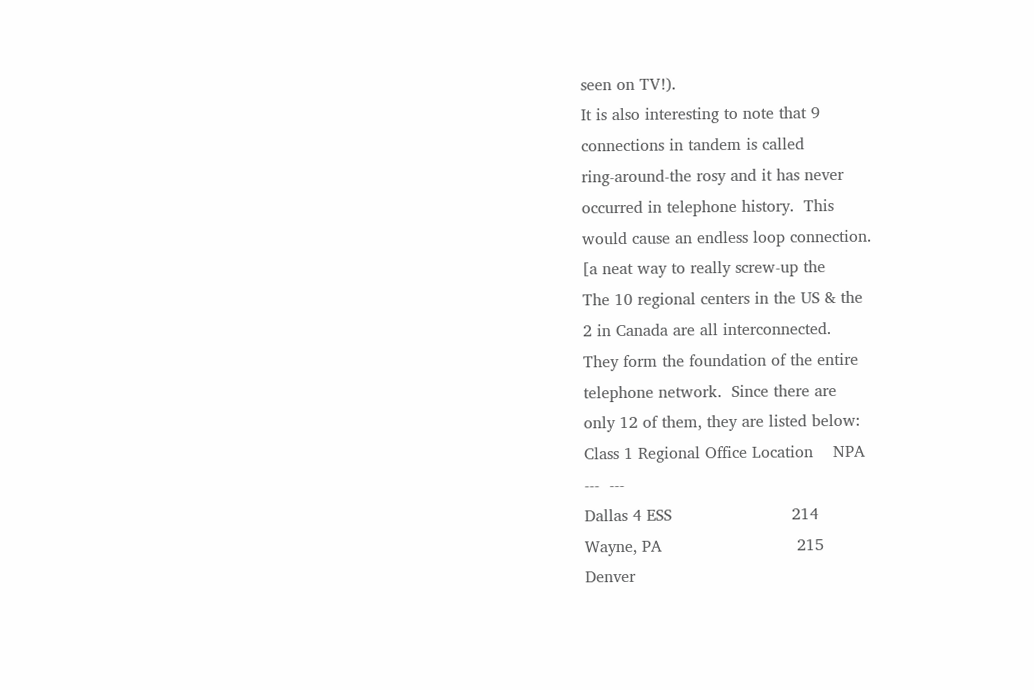seen on TV!).
It is also interesting to note that 9
connections in tandem is called
ring-around-the rosy and it has never
occurred in telephone history.  This
would cause an endless loop connection.
[a neat way to really screw-up the
The 10 regional centers in the US & the
2 in Canada are all interconnected.
They form the foundation of the entire
telephone network.  Since there are
only 12 of them, they are listed below:
Class 1 Regional Office Location    NPA
---  ---
Dallas 4 ESS                        214
Wayne, PA                           215
Denver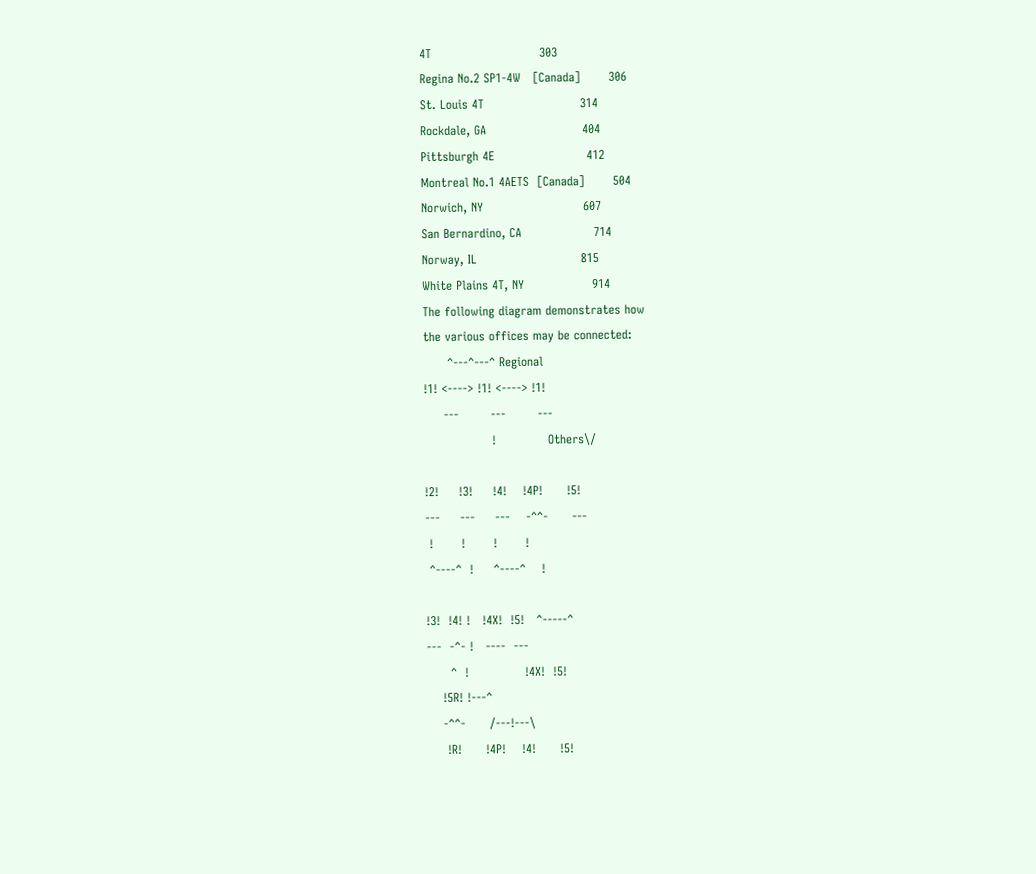4T                           303
Regina No.2 SP1-4W   [Canada]       306
St. Louis 4T                        314
Rockdale, GA                        404
Pittsburgh 4E                       412
Montreal No.1 4AETS  [Canada]       504
Norwich, NY                         607
San Bernardino, CA                  714
Norway, IL                          815
White Plains 4T, NY                 914
The following diagram demonstrates how
the various offices may be connected:
      ^---^---^ Regional
!1! <----> !1! <----> !1!
     ---        ---        ---
                 !             Others\/

!2!     !3!     !4!    !4P!      !5!
---     ---     ---    -^^-      ---
 !       !       !       !
 ^----^  !     ^----^    !

!3!  !4! !   !4X!  !5!   ^-----^
---  -^- !   ----  ---
      ^  !              !4X!  !5!
    !5R! !---^
    -^^-      /---!---\
     !R!      !4P!    !4!      !5!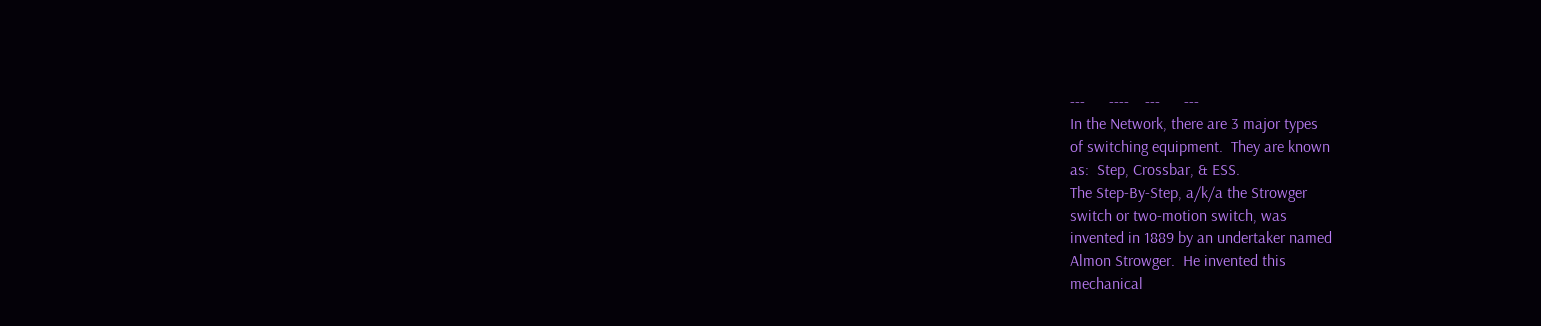---      ----    ---      ---
In the Network, there are 3 major types
of switching equipment.  They are known
as:  Step, Crossbar, & ESS.
The Step-By-Step, a/k/a the Strowger
switch or two-motion switch, was
invented in 1889 by an undertaker named
Almon Strowger.  He invented this
mechanical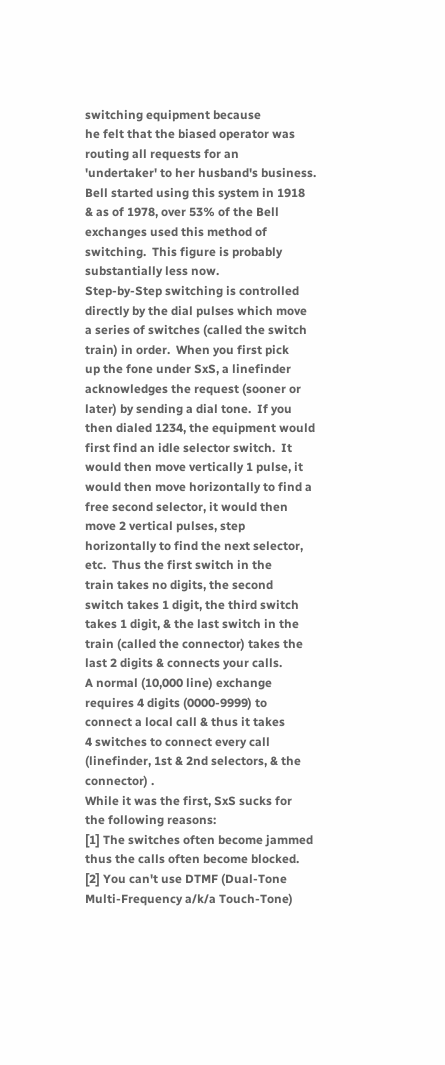switching equipment because
he felt that the biased operator was
routing all requests for an
'undertaker' to her husband's business.
Bell started using this system in 1918
& as of 1978, over 53% of the Bell
exchanges used this method of
switching.  This figure is probably
substantially less now.
Step-by-Step switching is controlled
directly by the dial pulses which move
a series of switches (called the switch
train) in order.  When you first pick
up the fone under SxS, a linefinder
acknowledges the request (sooner or
later) by sending a dial tone.  If you
then dialed 1234, the equipment would
first find an idle selector switch.  It
would then move vertically 1 pulse, it
would then move horizontally to find a
free second selector, it would then
move 2 vertical pulses, step
horizontally to find the next selector,
etc.  Thus the first switch in the
train takes no digits, the second
switch takes 1 digit, the third switch
takes 1 digit, & the last switch in the
train (called the connector) takes the
last 2 digits & connects your calls.
A normal (10,000 line) exchange
requires 4 digits (0000-9999) to
connect a local call & thus it takes
4 switches to connect every call
(linefinder, 1st & 2nd selectors, & the
connector) .
While it was the first, SxS sucks for
the following reasons:
[1] The switches often become jammed
thus the calls often become blocked.
[2] You can't use DTMF (Dual-Tone
Multi-Frequency a/k/a Touch-Tone)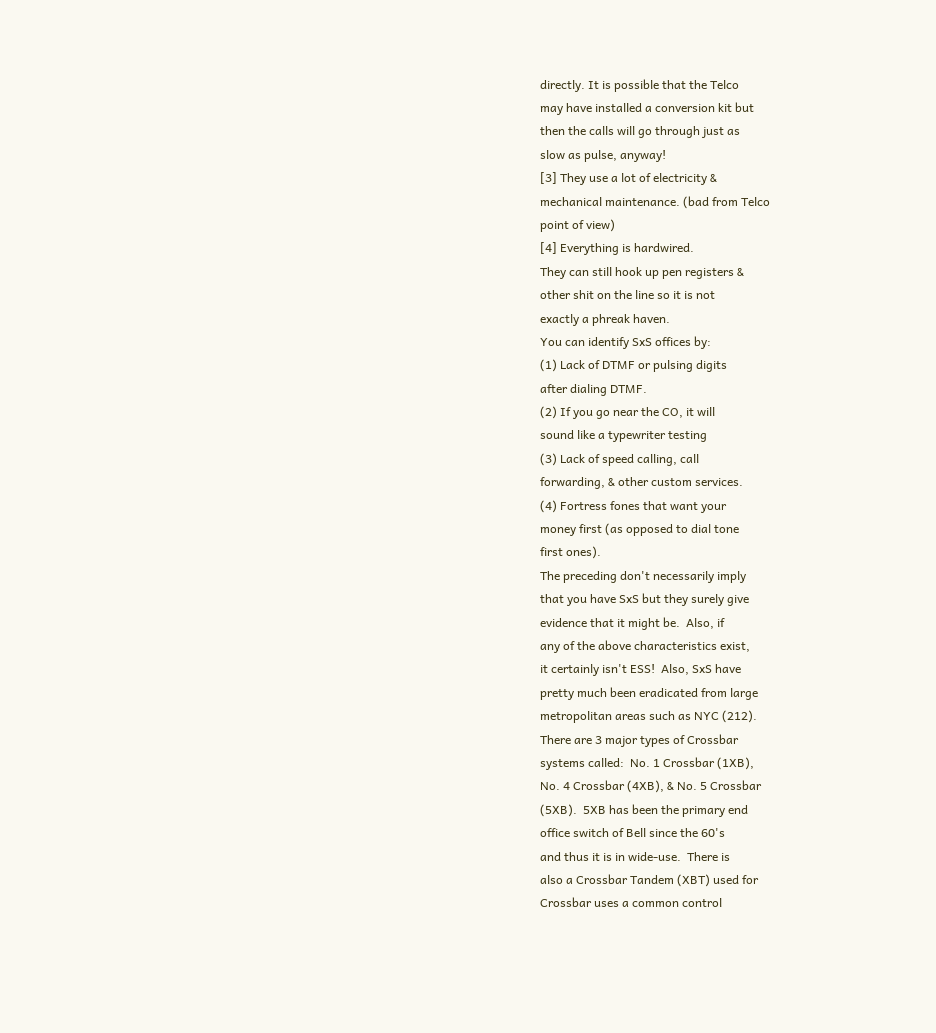directly. It is possible that the Telco
may have installed a conversion kit but
then the calls will go through just as
slow as pulse, anyway!
[3] They use a lot of electricity &
mechanical maintenance. (bad from Telco
point of view)
[4] Everything is hardwired.
They can still hook up pen registers &
other shit on the line so it is not
exactly a phreak haven.
You can identify SxS offices by:
(1) Lack of DTMF or pulsing digits
after dialing DTMF.
(2) If you go near the CO, it will
sound like a typewriter testing
(3) Lack of speed calling, call
forwarding, & other custom services.
(4) Fortress fones that want your
money first (as opposed to dial tone
first ones).
The preceding don't necessarily imply
that you have SxS but they surely give
evidence that it might be.  Also, if
any of the above characteristics exist,
it certainly isn't ESS!  Also, SxS have
pretty much been eradicated from large
metropolitan areas such as NYC (212).
There are 3 major types of Crossbar
systems called:  No. 1 Crossbar (1XB),
No. 4 Crossbar (4XB), & No. 5 Crossbar
(5XB).  5XB has been the primary end
office switch of Bell since the 60's
and thus it is in wide-use.  There is
also a Crossbar Tandem (XBT) used for
Crossbar uses a common control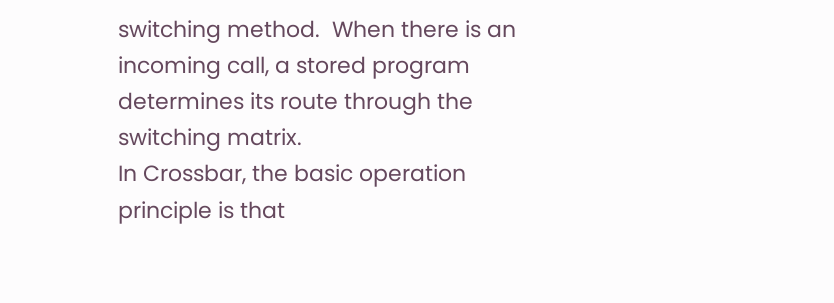switching method.  When there is an
incoming call, a stored program
determines its route through the
switching matrix.
In Crossbar, the basic operation
principle is that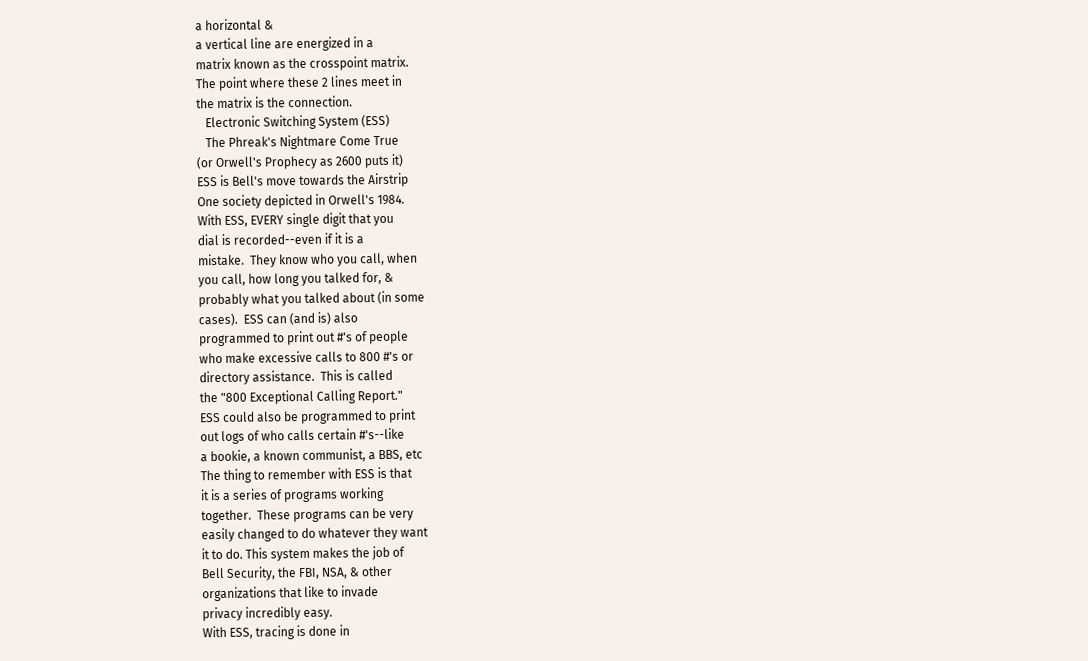a horizontal &
a vertical line are energized in a
matrix known as the crosspoint matrix.
The point where these 2 lines meet in
the matrix is the connection.
   Electronic Switching System (ESS)
   The Phreak's Nightmare Come True
(or Orwell's Prophecy as 2600 puts it)
ESS is Bell's move towards the Airstrip
One society depicted in Orwell's 1984.
With ESS, EVERY single digit that you
dial is recorded--even if it is a
mistake.  They know who you call, when
you call, how long you talked for, &
probably what you talked about (in some
cases).  ESS can (and is) also
programmed to print out #'s of people
who make excessive calls to 800 #'s or
directory assistance.  This is called
the "800 Exceptional Calling Report."
ESS could also be programmed to print
out logs of who calls certain #'s--like
a bookie, a known communist, a BBS, etc
The thing to remember with ESS is that
it is a series of programs working
together.  These programs can be very
easily changed to do whatever they want
it to do. This system makes the job of
Bell Security, the FBI, NSA, & other
organizations that like to invade
privacy incredibly easy.
With ESS, tracing is done in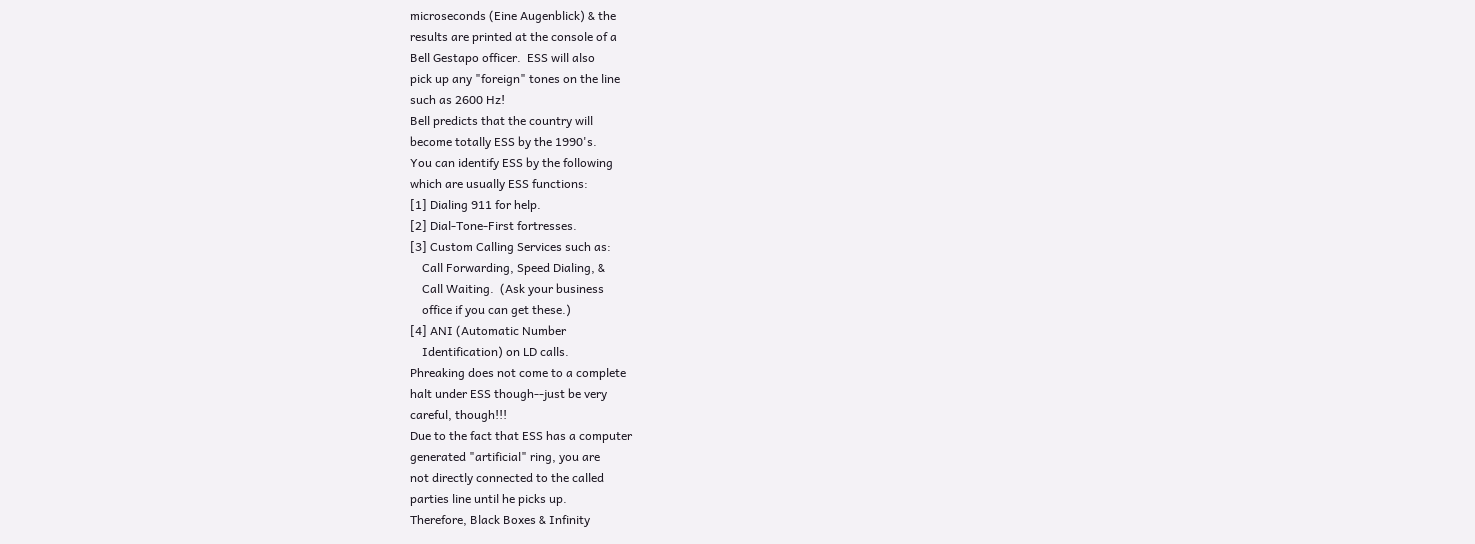microseconds (Eine Augenblick) & the
results are printed at the console of a
Bell Gestapo officer.  ESS will also
pick up any "foreign" tones on the line
such as 2600 Hz!
Bell predicts that the country will
become totally ESS by the 1990's.
You can identify ESS by the following
which are usually ESS functions:
[1] Dialing 911 for help.
[2] Dial-Tone-First fortresses.
[3] Custom Calling Services such as:
    Call Forwarding, Speed Dialing, &
    Call Waiting.  (Ask your business
    office if you can get these.)
[4] ANI (Automatic Number
    Identification) on LD calls.
Phreaking does not come to a complete
halt under ESS though--just be very
careful, though!!!
Due to the fact that ESS has a computer
generated "artificial" ring, you are
not directly connected to the called
parties line until he picks up.
Therefore, Black Boxes & Infinity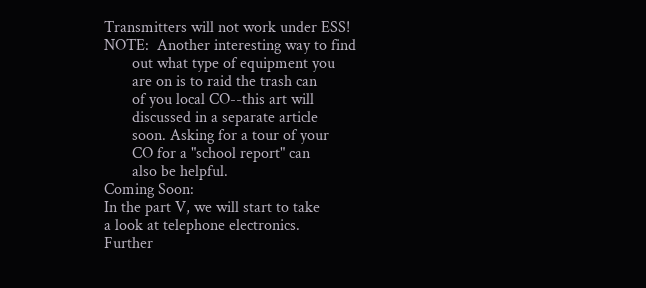Transmitters will not work under ESS!
NOTE:  Another interesting way to find
       out what type of equipment you
       are on is to raid the trash can
       of you local CO--this art will
       discussed in a separate article
       soon. Asking for a tour of your
       CO for a "school report" can
       also be helpful.
Coming Soon:
In the part V, we will start to take
a look at telephone electronics.
Further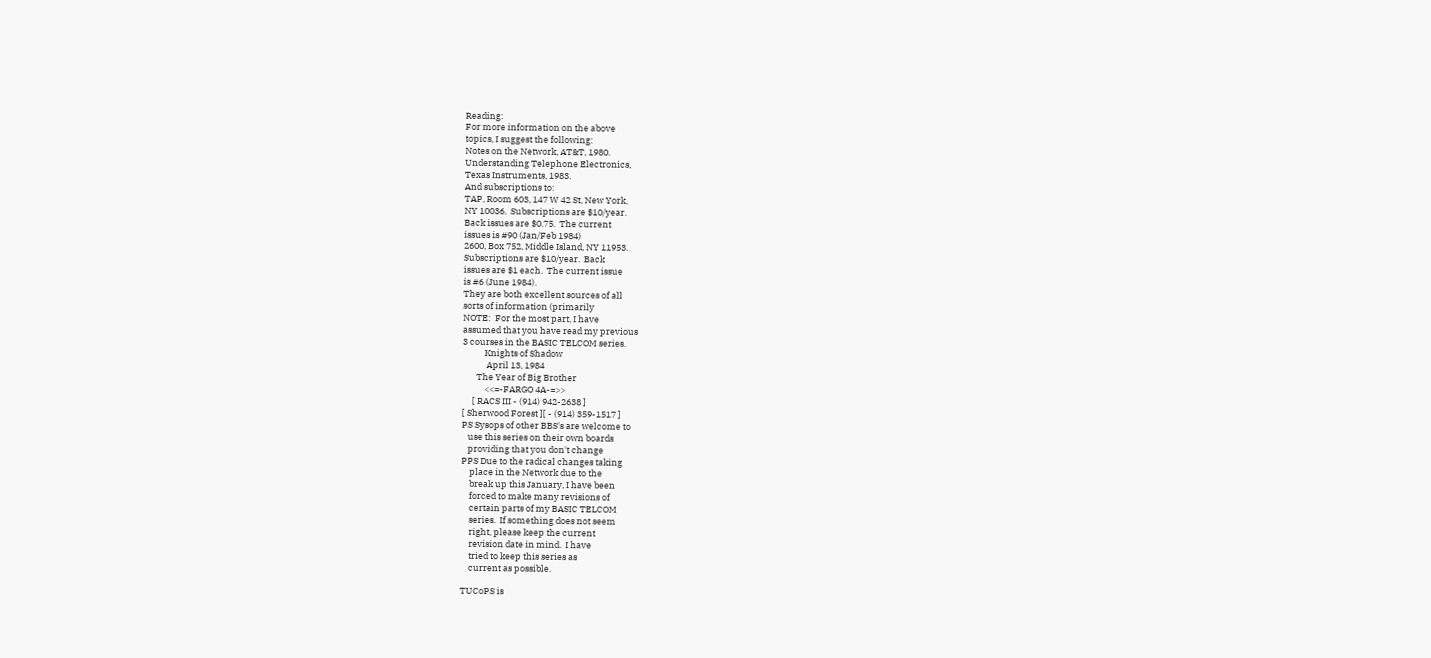Reading:
For more information on the above
topics, I suggest the following:
Notes on the Network, AT&T, 1980.
Understanding Telephone Electronics,
Texas Instruments, 1983.
And subscriptions to:
TAP, Room 603, 147 W 42 St, New York,
NY 10036.  Subscriptions are $10/year.
Back issues are $0.75.  The current
issues is #90 (Jan/Feb 1984)
2600, Box 752, Middle Island, NY 11953.
Subscriptions are $10/year.  Back
issues are $1 each.  The current issue
is #6 (June 1984).
They are both excellent sources of all
sorts of information (primarily
NOTE:  For the most part, I have
assumed that you have read my previous
3 courses in the BASIC TELCOM series.
           Knights of Shadow
            April 13, 1984
       The Year of Big Brother
           <<=-FARGO 4A-=>>
     [ RACS III - (914) 942-2638 ]
[ Sherwood Forest ][ - (914) 359-1517 ]
PS Sysops of other BBS's are welcome to
   use this series on their own boards
   providing that you don't change
PPS Due to the radical changes taking
    place in the Network due to the
    break up this January, I have been
    forced to make many revisions of
    certain parts of my BASIC TELCOM
    series.  If something does not seem
    right, please keep the current
    revision date in mind.  I have
    tried to keep this series as
    current as possible.

TUCoPS is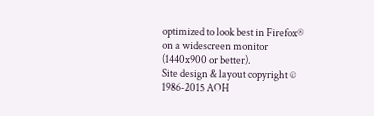optimized to look best in Firefox® on a widescreen monitor (1440x900 or better).
Site design & layout copyright © 1986-2015 AOH